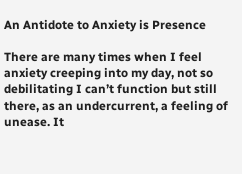An Antidote to Anxiety is Presence

There are many times when I feel anxiety creeping into my day, not so debilitating I can’t function but still there, as an undercurrent, a feeling of unease. It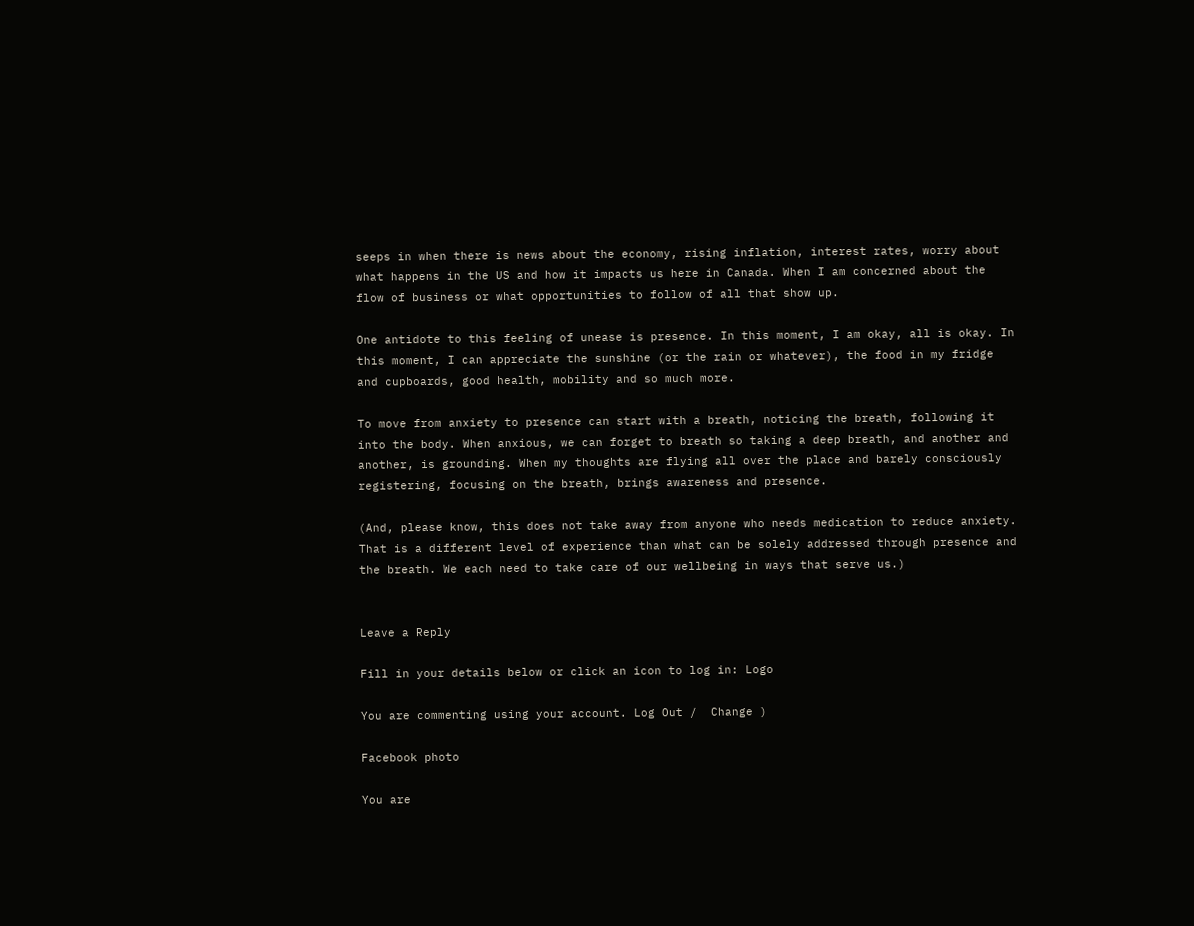seeps in when there is news about the economy, rising inflation, interest rates, worry about what happens in the US and how it impacts us here in Canada. When I am concerned about the flow of business or what opportunities to follow of all that show up.

One antidote to this feeling of unease is presence. In this moment, I am okay, all is okay. In this moment, I can appreciate the sunshine (or the rain or whatever), the food in my fridge and cupboards, good health, mobility and so much more.

To move from anxiety to presence can start with a breath, noticing the breath, following it into the body. When anxious, we can forget to breath so taking a deep breath, and another and another, is grounding. When my thoughts are flying all over the place and barely consciously registering, focusing on the breath, brings awareness and presence.

(And, please know, this does not take away from anyone who needs medication to reduce anxiety. That is a different level of experience than what can be solely addressed through presence and the breath. We each need to take care of our wellbeing in ways that serve us.)


Leave a Reply

Fill in your details below or click an icon to log in: Logo

You are commenting using your account. Log Out /  Change )

Facebook photo

You are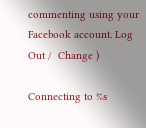commenting using your Facebook account. Log Out /  Change )

Connecting to %s